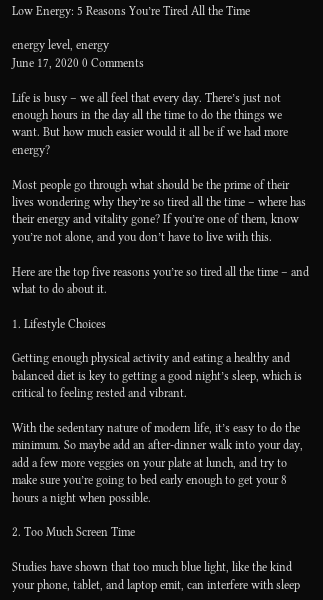Low Energy: 5 Reasons You’re Tired All the Time

energy level, energy
June 17, 2020 0 Comments

Life is busy – we all feel that every day. There’s just not enough hours in the day all the time to do the things we want. But how much easier would it all be if we had more energy?

Most people go through what should be the prime of their lives wondering why they’re so tired all the time – where has their energy and vitality gone? If you’re one of them, know you’re not alone, and you don’t have to live with this.

Here are the top five reasons you’re so tired all the time – and what to do about it.

1. Lifestyle Choices

Getting enough physical activity and eating a healthy and balanced diet is key to getting a good night’s sleep, which is critical to feeling rested and vibrant.

With the sedentary nature of modern life, it’s easy to do the minimum. So maybe add an after-dinner walk into your day, add a few more veggies on your plate at lunch, and try to make sure you’re going to bed early enough to get your 8 hours a night when possible.

2. Too Much Screen Time

Studies have shown that too much blue light, like the kind your phone, tablet, and laptop emit, can interfere with sleep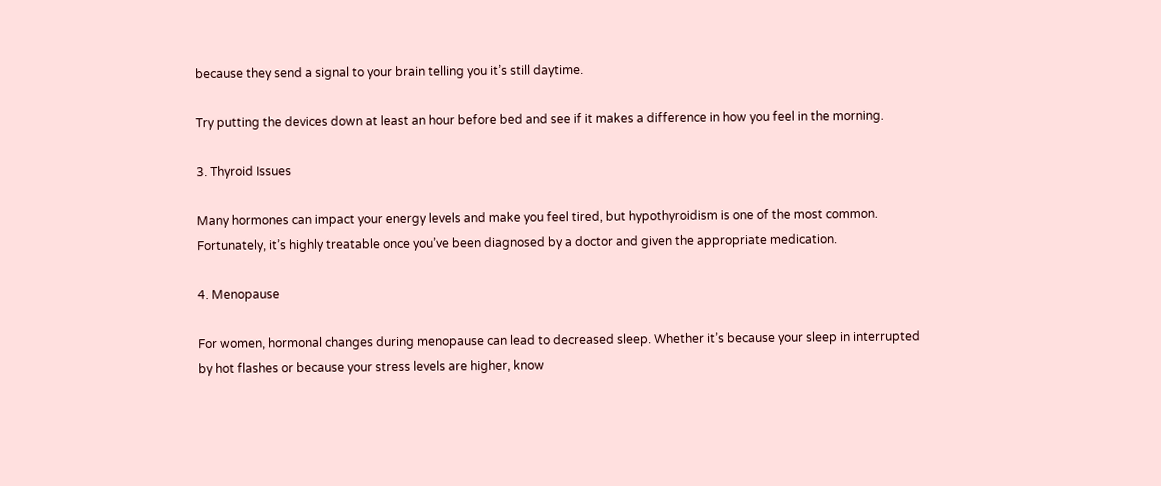because they send a signal to your brain telling you it’s still daytime.

Try putting the devices down at least an hour before bed and see if it makes a difference in how you feel in the morning.

3. Thyroid Issues

Many hormones can impact your energy levels and make you feel tired, but hypothyroidism is one of the most common. Fortunately, it’s highly treatable once you’ve been diagnosed by a doctor and given the appropriate medication.

4. Menopause

For women, hormonal changes during menopause can lead to decreased sleep. Whether it’s because your sleep in interrupted by hot flashes or because your stress levels are higher, know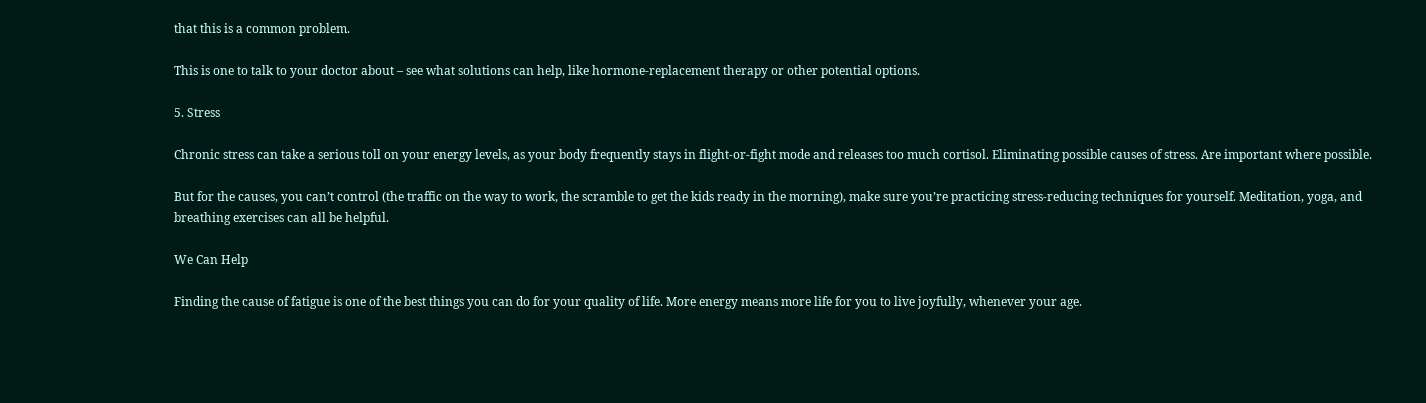that this is a common problem.

This is one to talk to your doctor about – see what solutions can help, like hormone-replacement therapy or other potential options.

5. Stress

Chronic stress can take a serious toll on your energy levels, as your body frequently stays in flight-or-fight mode and releases too much cortisol. Eliminating possible causes of stress. Are important where possible.

But for the causes, you can’t control (the traffic on the way to work, the scramble to get the kids ready in the morning), make sure you’re practicing stress-reducing techniques for yourself. Meditation, yoga, and breathing exercises can all be helpful.

We Can Help

Finding the cause of fatigue is one of the best things you can do for your quality of life. More energy means more life for you to live joyfully, whenever your age.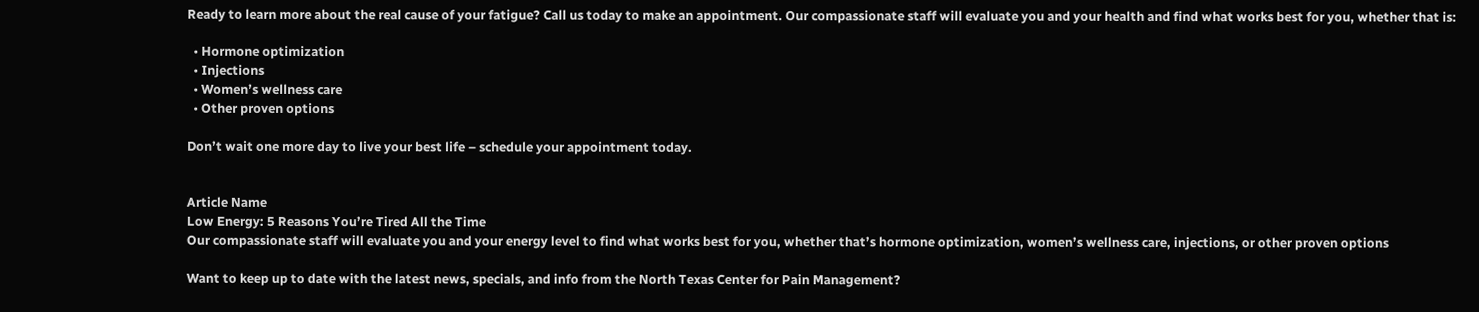Ready to learn more about the real cause of your fatigue? Call us today to make an appointment. Our compassionate staff will evaluate you and your health and find what works best for you, whether that is:

  • Hormone optimization
  • Injections
  • Women’s wellness care
  • Other proven options

Don’t wait one more day to live your best life – schedule your appointment today.


Article Name
Low Energy: 5 Reasons You’re Tired All the Time
Our compassionate staff will evaluate you and your energy level to find what works best for you, whether that’s hormone optimization, women’s wellness care, injections, or other proven options

Want to keep up to date with the latest news, specials, and info from the North Texas Center for Pain Management?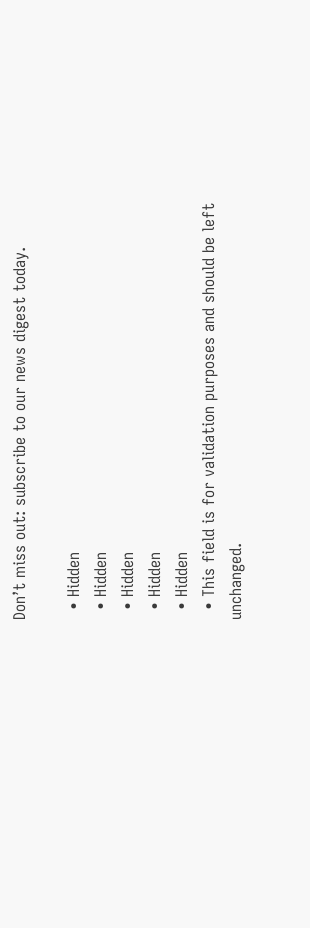Don’t miss out: subscribe to our news digest today.

  • Hidden
  • Hidden
  • Hidden
  • Hidden
  • Hidden
  • This field is for validation purposes and should be left unchanged.